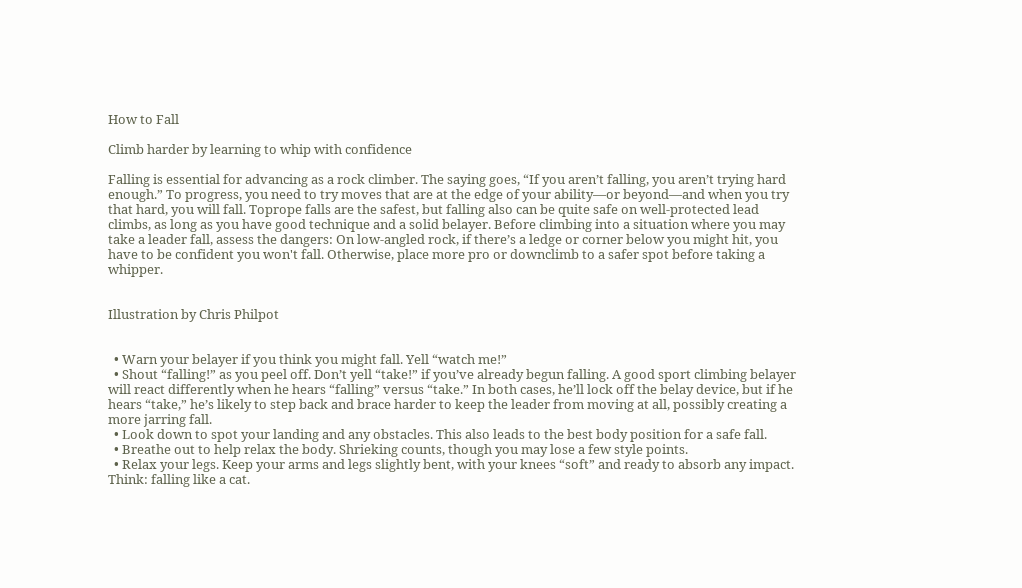How to Fall

Climb harder by learning to whip with confidence

Falling is essential for advancing as a rock climber. The saying goes, “If you aren’t falling, you aren’t trying hard enough.” To progress, you need to try moves that are at the edge of your ability—or beyond—and when you try that hard, you will fall. Toprope falls are the safest, but falling also can be quite safe on well-protected lead climbs, as long as you have good technique and a solid belayer. Before climbing into a situation where you may take a leader fall, assess the dangers: On low-angled rock, if there’s a ledge or corner below you might hit, you have to be confident you won't fall. Otherwise, place more pro or downclimb to a safer spot before taking a whipper.


Illustration by Chris Philpot


  • Warn your belayer if you think you might fall. Yell “watch me!”
  • Shout “falling!” as you peel off. Don’t yell “take!” if you’ve already begun falling. A good sport climbing belayer will react differently when he hears “falling” versus “take.” In both cases, he’ll lock off the belay device, but if he hears “take,” he’s likely to step back and brace harder to keep the leader from moving at all, possibly creating a more jarring fall.
  • Look down to spot your landing and any obstacles. This also leads to the best body position for a safe fall.
  • Breathe out to help relax the body. Shrieking counts, though you may lose a few style points.
  • Relax your legs. Keep your arms and legs slightly bent, with your knees “soft” and ready to absorb any impact. Think: falling like a cat.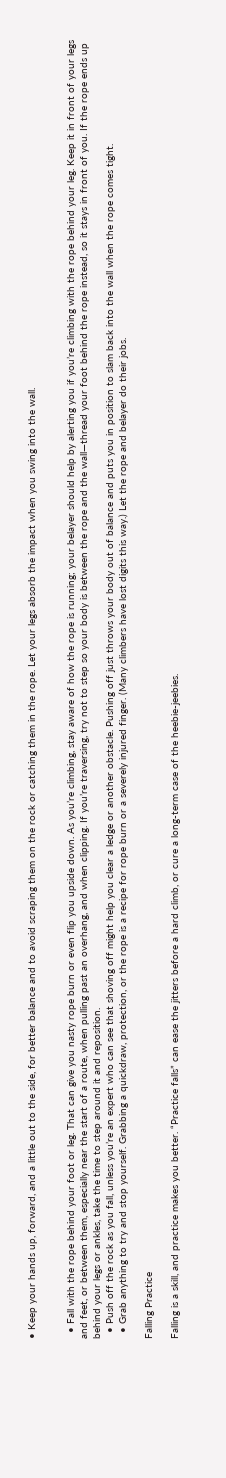• Keep your hands up, forward, and a little out to the side, for better balance and to avoid scraping them on the rock or catching them in the rope. Let your legs absorb the impact when you swing into the wall.


  • Fall with the rope behind your foot or leg. That can give you nasty rope burn or even flip you upside down. As you’re climbing, stay aware of how the rope is running; your belayer should help by alerting you if you’re climbing with the rope behind your leg. Keep it in front of your legs and feet, or between them, especially near the start of a route, when pulling past an overhang, and when clipping. If you’re traversing, try not to step so your body is between the rope and the wall—thread your foot behind the rope instead, so it stays in front of you. If the rope ends up behind your legs or ankles, take the time to step around it and reposition.
  • Push off the rock as you fall, unless you’re an expert who can see that shoving off might help you clear a ledge or another obstacle. Pushing off just throws your body out of balance and puts you in position to slam back into the wall when the rope comes tight.
  • Grab anything to try and stop yourself. Grabbing a quickdraw, protection, or the rope is a recipe for rope burn or a severely injured finger. (Many climbers have lost digits this way.) Let the rope and belayer do their jobs.

Falling Practice

Falling is a skill, and practice makes you better. “Practice falls” can ease the jitters before a hard climb, or cure a long-term case of the heebie-jeebies.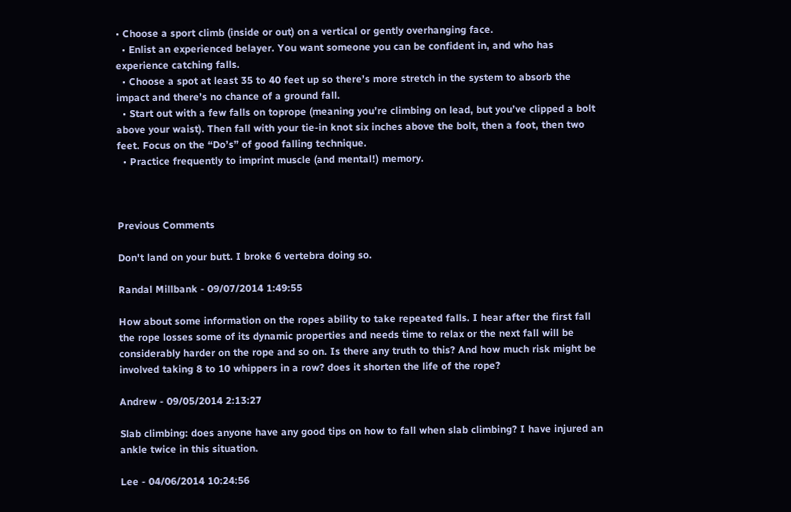• Choose a sport climb (inside or out) on a vertical or gently overhanging face.
  • Enlist an experienced belayer. You want someone you can be confident in, and who has experience catching falls.
  • Choose a spot at least 35 to 40 feet up so there’s more stretch in the system to absorb the impact and there’s no chance of a ground fall.
  • Start out with a few falls on toprope (meaning you’re climbing on lead, but you’ve clipped a bolt above your waist). Then fall with your tie-in knot six inches above the bolt, then a foot, then two feet. Focus on the “Do’s” of good falling technique.
  • Practice frequently to imprint muscle (and mental!) memory.



Previous Comments

Don't land on your butt. I broke 6 vertebra doing so.

Randal Millbank - 09/07/2014 1:49:55

How about some information on the ropes ability to take repeated falls. I hear after the first fall the rope losses some of its dynamic properties and needs time to relax or the next fall will be considerably harder on the rope and so on. Is there any truth to this? And how much risk might be involved taking 8 to 10 whippers in a row? does it shorten the life of the rope?

Andrew - 09/05/2014 2:13:27

Slab climbing: does anyone have any good tips on how to fall when slab climbing? I have injured an ankle twice in this situation.

Lee - 04/06/2014 10:24:56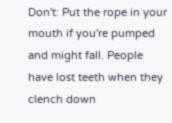Don't: Put the rope in your mouth if you're pumped and might fall. People have lost teeth when they clench down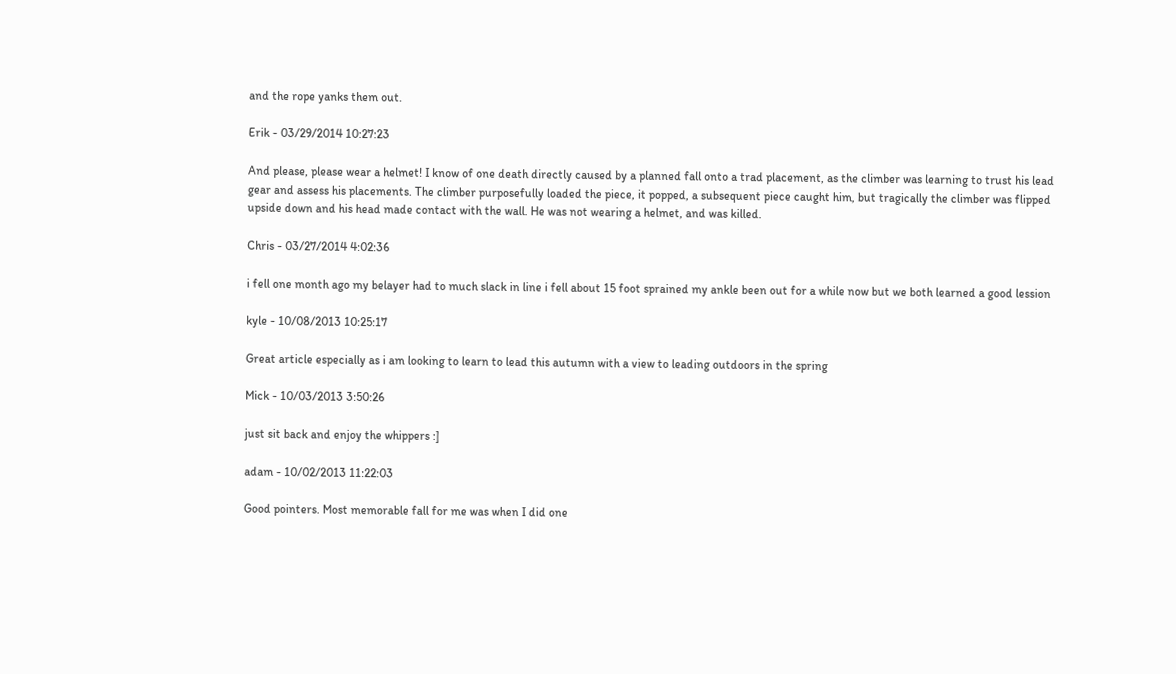and the rope yanks them out.

Erik - 03/29/2014 10:27:23

And please, please wear a helmet! I know of one death directly caused by a planned fall onto a trad placement, as the climber was learning to trust his lead gear and assess his placements. The climber purposefully loaded the piece, it popped, a subsequent piece caught him, but tragically the climber was flipped upside down and his head made contact with the wall. He was not wearing a helmet, and was killed.

Chris - 03/27/2014 4:02:36

i fell one month ago my belayer had to much slack in line i fell about 15 foot sprained my ankle been out for a while now but we both learned a good lession

kyle - 10/08/2013 10:25:17

Great article especially as i am looking to learn to lead this autumn with a view to leading outdoors in the spring

Mick - 10/03/2013 3:50:26

just sit back and enjoy the whippers :]

adam - 10/02/2013 11:22:03

Good pointers. Most memorable fall for me was when I did one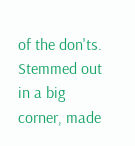of the don'ts. Stemmed out in a big corner, made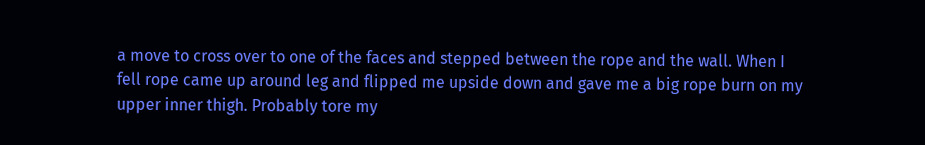a move to cross over to one of the faces and stepped between the rope and the wall. When I fell rope came up around leg and flipped me upside down and gave me a big rope burn on my upper inner thigh. Probably tore my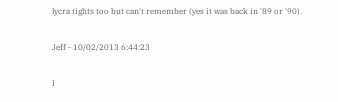lycra tights too but can't remember (yes it was back in '89 or '90).

Jeff - 10/02/2013 6:44:23

I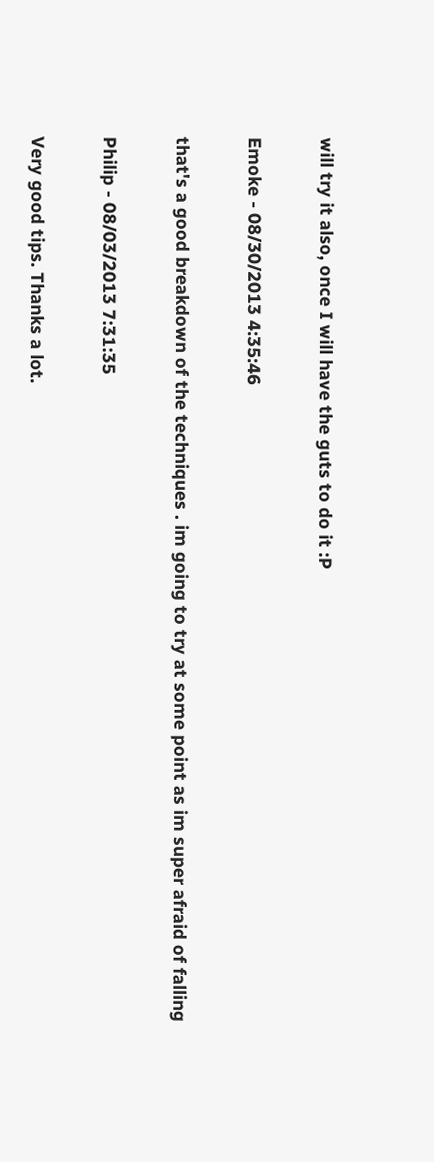will try it also, once I will have the guts to do it :P

Emoke - 08/30/2013 4:35:46

that's a good breakdown of the techniques . im going to try at some point as im super afraid of falling

Philip - 08/03/2013 7:31:35

Very good tips. Thanks a lot.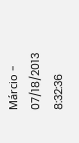Márcio - 07/18/2013 8:32:36